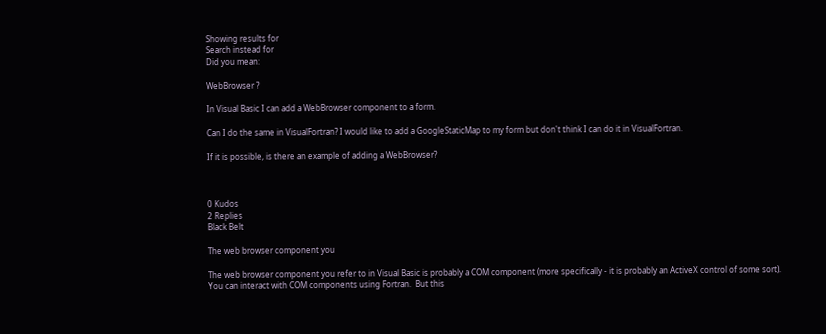Showing results for
Search instead for
Did you mean:

WebBrowser ?

In Visual Basic I can add a WebBrowser component to a form.

Can I do the same in VisualFortran? I would like to add a GoogleStaticMap to my form but don't think I can do it in VisualFortran.

If it is possible, is there an example of adding a WebBrowser?



0 Kudos
2 Replies
Black Belt

The web browser component you

The web browser component you refer to in Visual Basic is probably a COM component (more specifically - it is probably an ActiveX control of some sort).  You can interact with COM components using Fortran.  But this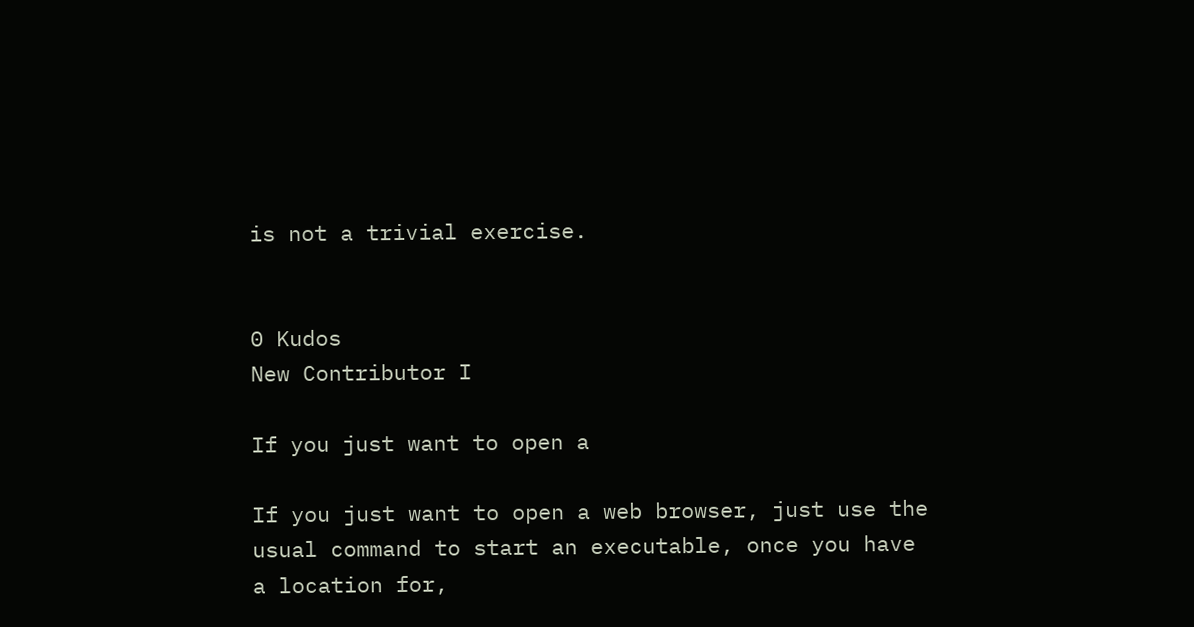is not a trivial exercise.


0 Kudos
New Contributor I

If you just want to open a

If you just want to open a web browser, just use the usual command to start an executable, once you have a location for,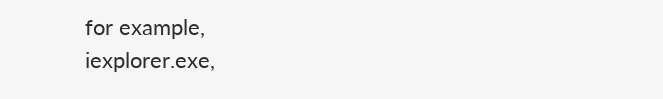for example,
iexplorer.exe,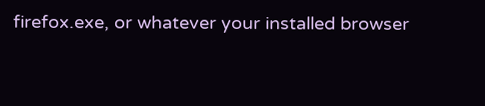firefox.exe, or whatever your installed browser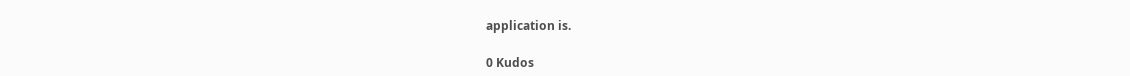application is.

0 Kudos